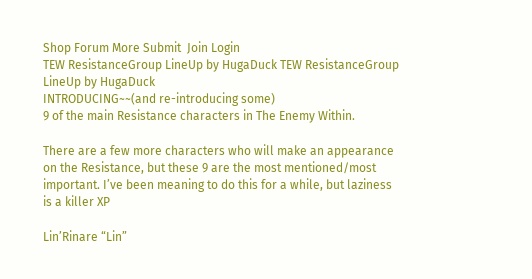Shop Forum More Submit  Join Login
TEW ResistanceGroup LineUp by HugaDuck TEW ResistanceGroup LineUp by HugaDuck
INTRODUCING~~(and re-introducing some)
9 of the main Resistance characters in The Enemy Within.

There are a few more characters who will make an appearance on the Resistance, but these 9 are the most mentioned/most important. I’ve been meaning to do this for a while, but laziness is a killer XP

Lin’Rinare “Lin”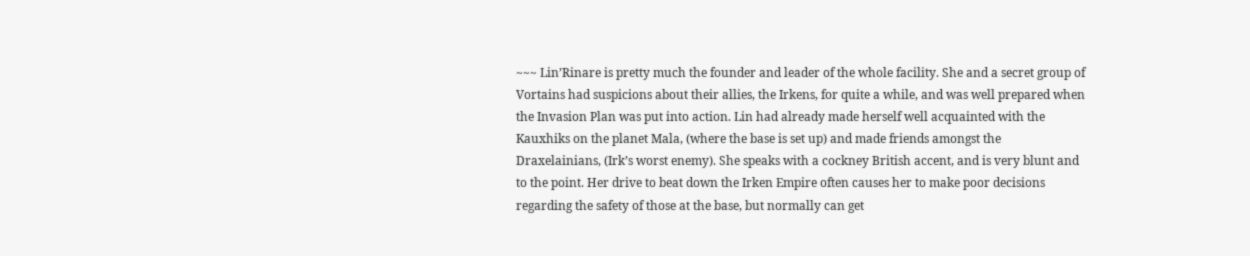~~~ Lin’Rinare is pretty much the founder and leader of the whole facility. She and a secret group of Vortains had suspicions about their allies, the Irkens, for quite a while, and was well prepared when the Invasion Plan was put into action. Lin had already made herself well acquainted with the Kauxhiks on the planet Mala, (where the base is set up) and made friends amongst the Draxelainians, (Irk’s worst enemy). She speaks with a cockney British accent, and is very blunt and to the point. Her drive to beat down the Irken Empire often causes her to make poor decisions regarding the safety of those at the base, but normally can get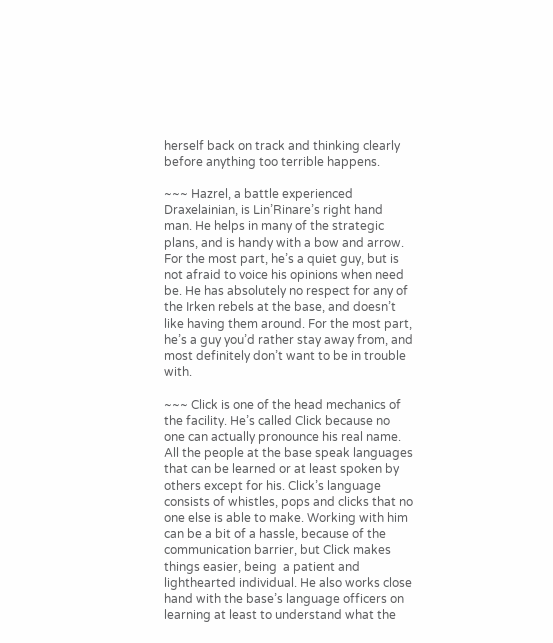herself back on track and thinking clearly before anything too terrible happens.

~~~ Hazrel, a battle experienced Draxelainian, is Lin’Rinare’s right hand man. He helps in many of the strategic plans, and is handy with a bow and arrow. For the most part, he’s a quiet guy, but is not afraid to voice his opinions when need be. He has absolutely no respect for any of the Irken rebels at the base, and doesn’t like having them around. For the most part, he’s a guy you’d rather stay away from, and most definitely don’t want to be in trouble with.

~~~ Click is one of the head mechanics of the facility. He’s called Click because no one can actually pronounce his real name. All the people at the base speak languages that can be learned or at least spoken by others except for his. Click’s language consists of whistles, pops and clicks that no one else is able to make. Working with him can be a bit of a hassle, because of the communication barrier, but Click makes things easier, being  a patient and lighthearted individual. He also works close hand with the base’s language officers on learning at least to understand what the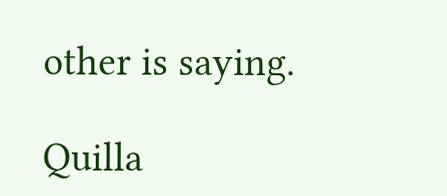other is saying.

Quilla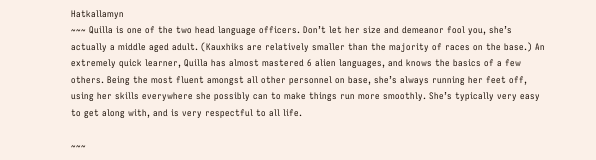Hatkallamyn
~~~ Quilla is one of the two head language officers. Don’t let her size and demeanor fool you, she’s actually a middle aged adult. (Kauxhiks are relatively smaller than the majority of races on the base.) An extremely quick learner, Quilla has almost mastered 6 alien languages, and knows the basics of a few others. Being the most fluent amongst all other personnel on base, she’s always running her feet off, using her skills everywhere she possibly can to make things run more smoothly. She’s typically very easy to get along with, and is very respectful to all life.

~~~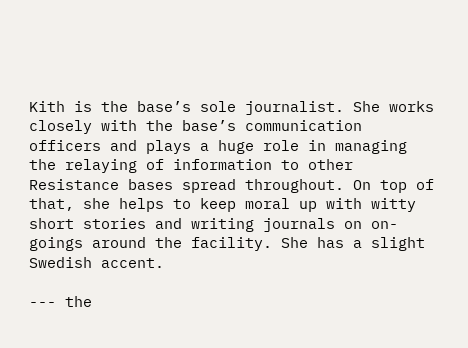Kith is the base’s sole journalist. She works closely with the base’s communication officers and plays a huge role in managing the relaying of information to other Resistance bases spread throughout. On top of that, she helps to keep moral up with witty short stories and writing journals on on-goings around the facility. She has a slight Swedish accent.

--- the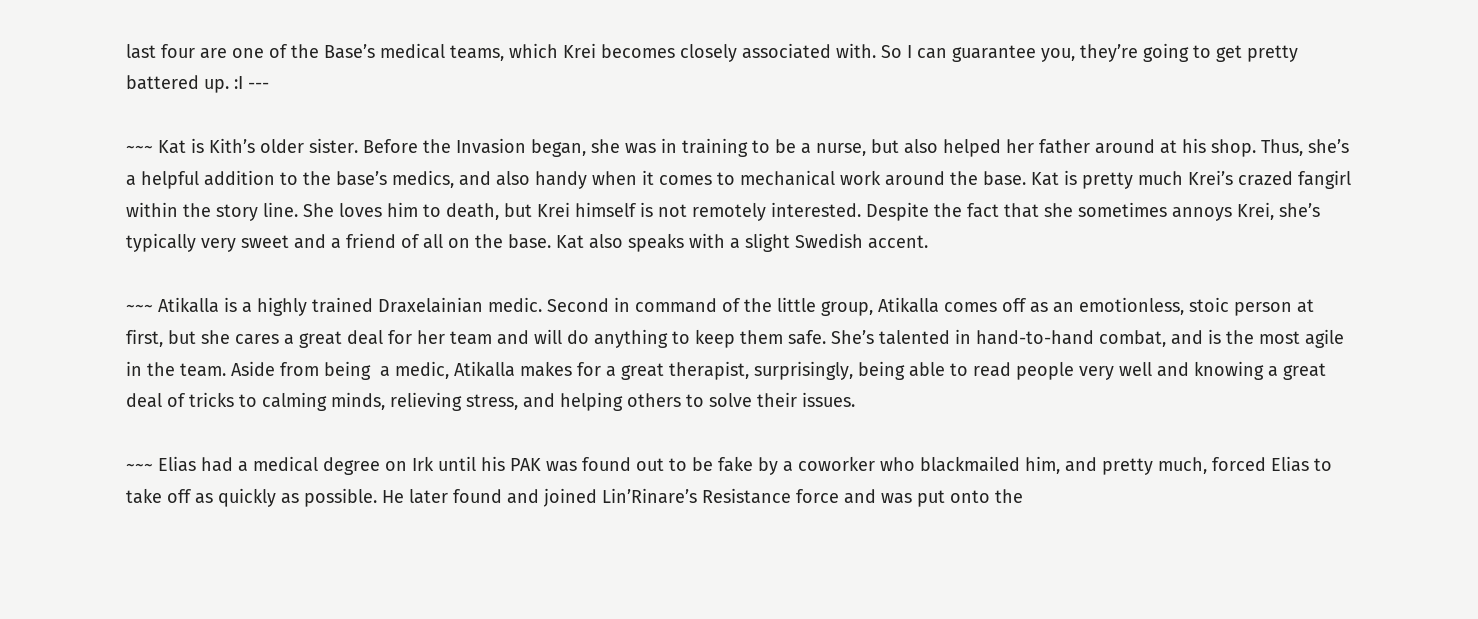last four are one of the Base’s medical teams, which Krei becomes closely associated with. So I can guarantee you, they’re going to get pretty battered up. :I ---

~~~ Kat is Kith’s older sister. Before the Invasion began, she was in training to be a nurse, but also helped her father around at his shop. Thus, she’s a helpful addition to the base’s medics, and also handy when it comes to mechanical work around the base. Kat is pretty much Krei’s crazed fangirl within the story line. She loves him to death, but Krei himself is not remotely interested. Despite the fact that she sometimes annoys Krei, she’s typically very sweet and a friend of all on the base. Kat also speaks with a slight Swedish accent.

~~~ Atikalla is a highly trained Draxelainian medic. Second in command of the little group, Atikalla comes off as an emotionless, stoic person at first, but she cares a great deal for her team and will do anything to keep them safe. She’s talented in hand-to-hand combat, and is the most agile in the team. Aside from being  a medic, Atikalla makes for a great therapist, surprisingly, being able to read people very well and knowing a great deal of tricks to calming minds, relieving stress, and helping others to solve their issues.

~~~ Elias had a medical degree on Irk until his PAK was found out to be fake by a coworker who blackmailed him, and pretty much, forced Elias to take off as quickly as possible. He later found and joined Lin’Rinare’s Resistance force and was put onto the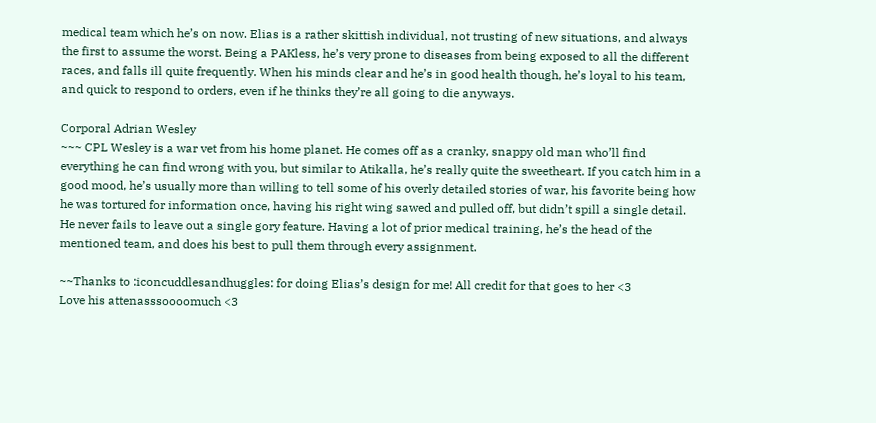medical team which he’s on now. Elias is a rather skittish individual, not trusting of new situations, and always the first to assume the worst. Being a PAKless, he’s very prone to diseases from being exposed to all the different races, and falls ill quite frequently. When his minds clear and he’s in good health though, he’s loyal to his team, and quick to respond to orders, even if he thinks they’re all going to die anyways.

Corporal Adrian Wesley
~~~ CPL Wesley is a war vet from his home planet. He comes off as a cranky, snappy old man who’ll find everything he can find wrong with you, but similar to Atikalla, he’s really quite the sweetheart. If you catch him in a good mood, he’s usually more than willing to tell some of his overly detailed stories of war, his favorite being how he was tortured for information once, having his right wing sawed and pulled off, but didn’t spill a single detail. He never fails to leave out a single gory feature. Having a lot of prior medical training, he’s the head of the mentioned team, and does his best to pull them through every assignment.

~~Thanks to :iconcuddlesandhuggles: for doing Elias’s design for me! All credit for that goes to her <3
Love his attenasssoooomuch <3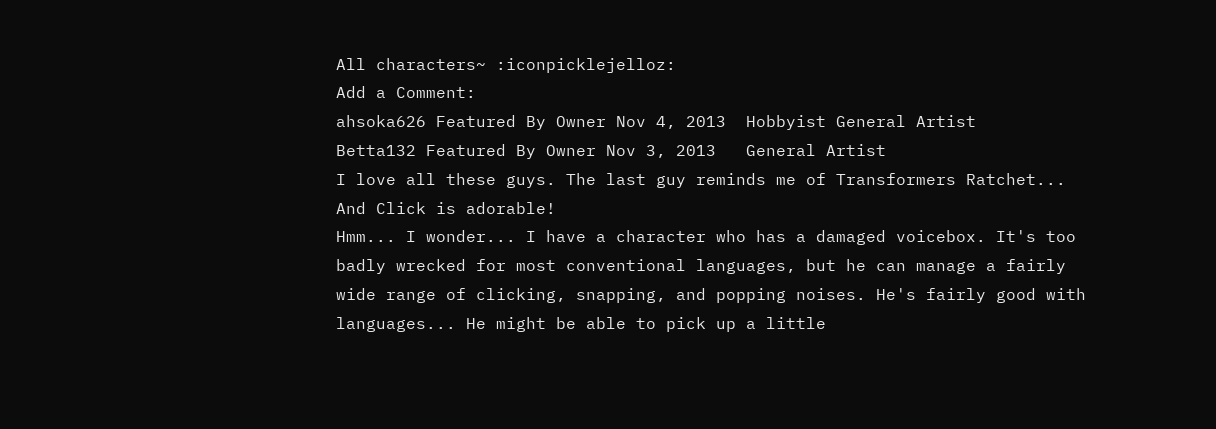All characters~ :iconpicklejelloz:
Add a Comment:
ahsoka626 Featured By Owner Nov 4, 2013  Hobbyist General Artist
Betta132 Featured By Owner Nov 3, 2013   General Artist
I love all these guys. The last guy reminds me of Transformers Ratchet... And Click is adorable!
Hmm... I wonder... I have a character who has a damaged voicebox. It's too badly wrecked for most conventional languages, but he can manage a fairly wide range of clicking, snapping, and popping noises. He's fairly good with languages... He might be able to pick up a little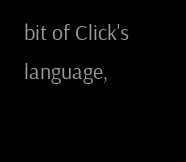bit of Click's language,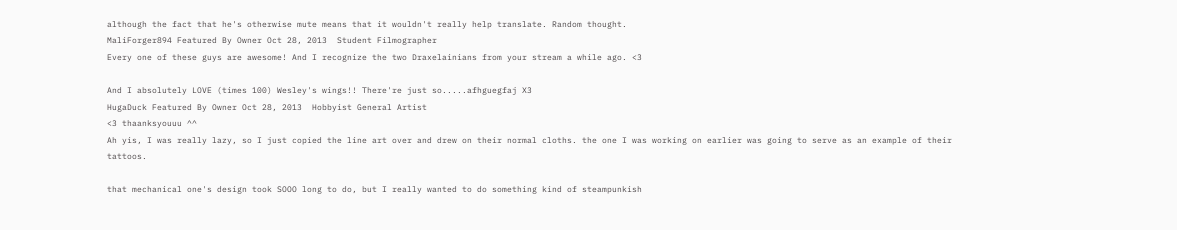although the fact that he's otherwise mute means that it wouldn't really help translate. Random thought.
MaliForger894 Featured By Owner Oct 28, 2013  Student Filmographer
Every one of these guys are awesome! And I recognize the two Draxelainians from your stream a while ago. <3

And I absolutely LOVE (times 100) Wesley's wings!! There're just so.....afhguegfaj X3
HugaDuck Featured By Owner Oct 28, 2013  Hobbyist General Artist
<3 thaanksyouuu ^^
Ah yis, I was really lazy, so I just copied the line art over and drew on their normal cloths. the one I was working on earlier was going to serve as an example of their tattoos.

that mechanical one's design took SOOO long to do, but I really wanted to do something kind of steampunkish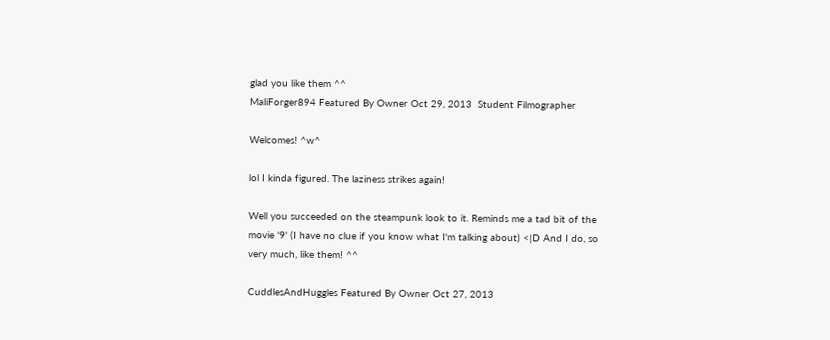glad you like them ^^
MaliForger894 Featured By Owner Oct 29, 2013  Student Filmographer

Welcomes! ^w^

lol I kinda figured. The laziness strikes again!

Well you succeeded on the steampunk look to it. Reminds me a tad bit of the movie '9' (I have no clue if you know what I'm talking about) <|D And I do, so very much, like them! ^^

CuddlesAndHuggles Featured By Owner Oct 27, 2013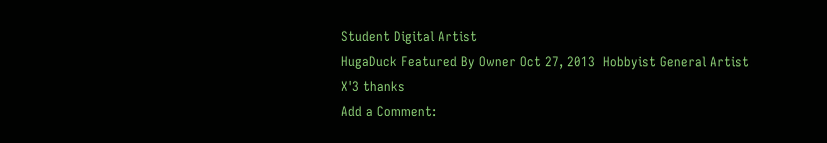Student Digital Artist
HugaDuck Featured By Owner Oct 27, 2013  Hobbyist General Artist
X'3 thanks
Add a Comment: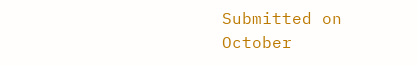Submitted on
October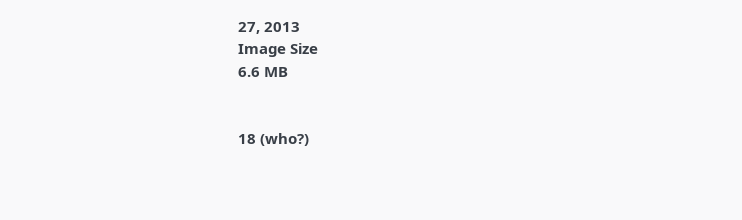27, 2013
Image Size
6.6 MB


18 (who?)